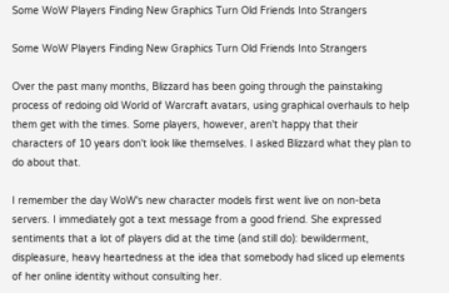Some WoW Players Finding New Graphics Turn Old Friends Into Strangers

Some WoW Players Finding New Graphics Turn Old Friends Into Strangers

Over the past many months, Blizzard has been going through the painstaking process of redoing old World of Warcraft avatars, using graphical overhauls to help them get with the times. Some players, however, aren't happy that their characters of 10 years don't look like themselves. I asked Blizzard what they plan to do about that.

I remember the day WoW's new character models first went live on non-beta servers. I immediately got a text message from a good friend. She expressed sentiments that a lot of players did at the time (and still do): bewilderment, displeasure, heavy heartedness at the idea that somebody had sliced up elements of her online identity without consulting her.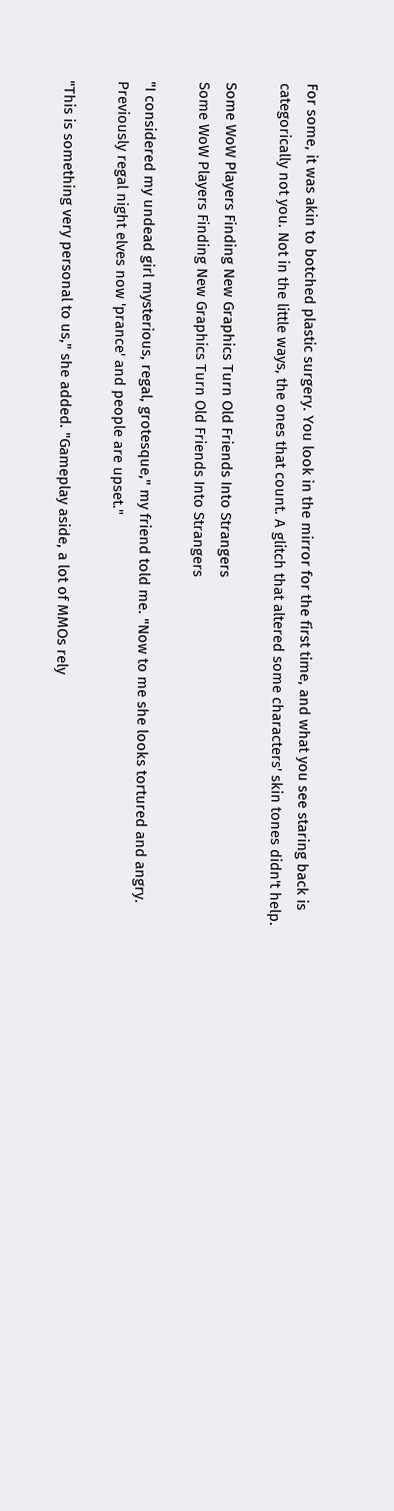For some, it was akin to botched plastic surgery. You look in the mirror for the first time, and what you see staring back is categorically not you. Not in the little ways, the ones that count. A glitch that altered some characters' skin tones didn't help.

Some WoW Players Finding New Graphics Turn Old Friends Into Strangers
Some WoW Players Finding New Graphics Turn Old Friends Into Strangers

"I considered my undead girl mysterious, regal, grotesque," my friend told me. "Now to me she looks tortured and angry. Previously regal night elves now 'prance' and people are upset."

"This is something very personal to us," she added. "Gameplay aside, a lot of MMOs rely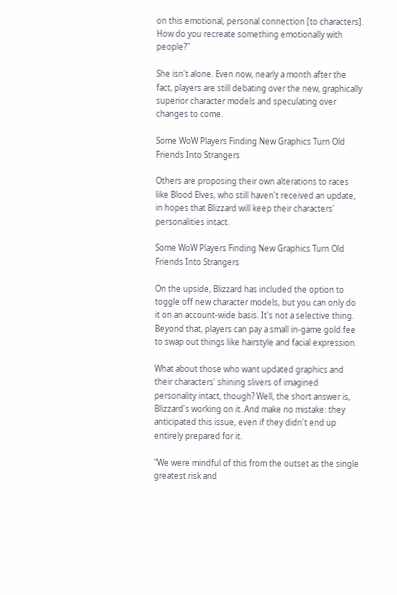on this emotional, personal connection [to characters]. How do you recreate something emotionally with people?"

She isn't alone. Even now, nearly a month after the fact, players are still debating over the new, graphically superior character models and speculating over changes to come.

Some WoW Players Finding New Graphics Turn Old Friends Into Strangers

Others are proposing their own alterations to races like Blood Elves, who still haven't received an update, in hopes that Blizzard will keep their characters' personalities intact.

Some WoW Players Finding New Graphics Turn Old Friends Into Strangers

On the upside, Blizzard has included the option to toggle off new character models, but you can only do it on an account-wide basis. It's not a selective thing. Beyond that, players can pay a small in-game gold fee to swap out things like hairstyle and facial expression.

What about those who want updated graphics and their characters' shining slivers of imagined personality intact, though? Well, the short answer is, Blizzard's working on it. And make no mistake: they anticipated this issue, even if they didn't end up entirely prepared for it.

"We were mindful of this from the outset as the single greatest risk and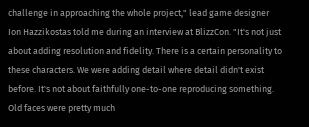challenge in approaching the whole project," lead game designer Ion Hazzikostas told me during an interview at BlizzCon. "It's not just about adding resolution and fidelity. There is a certain personality to these characters. We were adding detail where detail didn't exist before. It's not about faithfully one-to-one reproducing something. Old faces were pretty much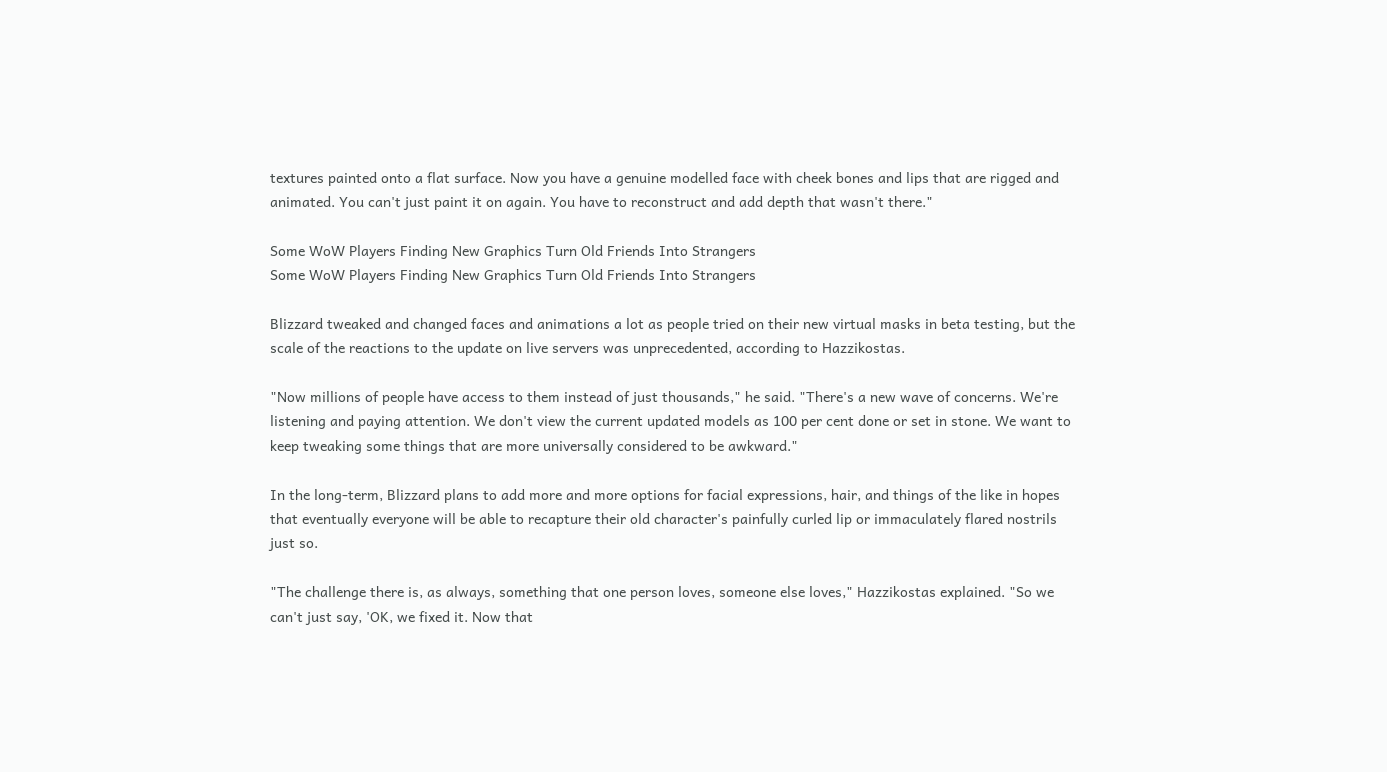textures painted onto a flat surface. Now you have a genuine modelled face with cheek bones and lips that are rigged and animated. You can't just paint it on again. You have to reconstruct and add depth that wasn't there."

Some WoW Players Finding New Graphics Turn Old Friends Into Strangers
Some WoW Players Finding New Graphics Turn Old Friends Into Strangers

Blizzard tweaked and changed faces and animations a lot as people tried on their new virtual masks in beta testing, but the scale of the reactions to the update on live servers was unprecedented, according to Hazzikostas.

"Now millions of people have access to them instead of just thousands," he said. "There's a new wave of concerns. We're listening and paying attention. We don't view the current updated models as 100 per cent done or set in stone. We want to keep tweaking some things that are more universally considered to be awkward."

In the long-term, Blizzard plans to add more and more options for facial expressions, hair, and things of the like in hopes that eventually everyone will be able to recapture their old character's painfully curled lip or immaculately flared nostrils just so.

"The challenge there is, as always, something that one person loves, someone else loves," Hazzikostas explained. "So we can't just say, 'OK, we fixed it. Now that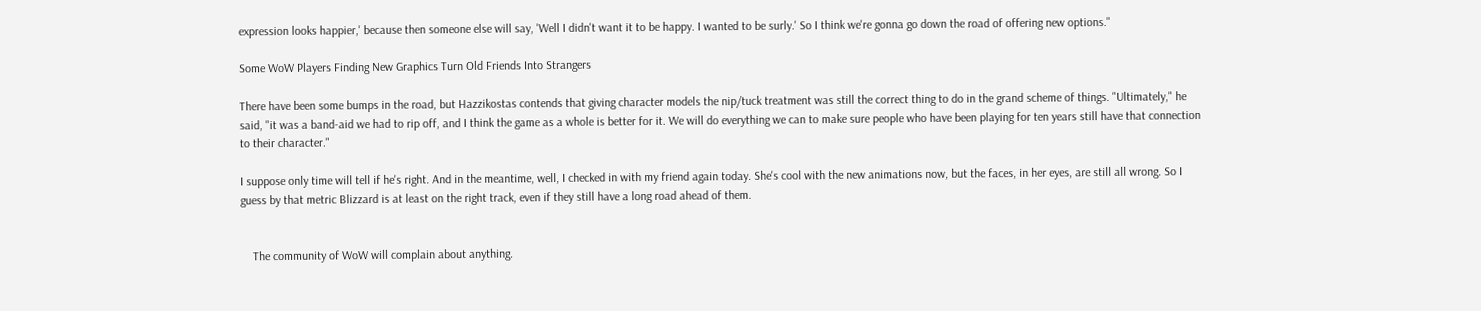expression looks happier,' because then someone else will say, 'Well I didn't want it to be happy. I wanted to be surly.' So I think we're gonna go down the road of offering new options."

Some WoW Players Finding New Graphics Turn Old Friends Into Strangers

There have been some bumps in the road, but Hazzikostas contends that giving character models the nip/tuck treatment was still the correct thing to do in the grand scheme of things. "Ultimately," he said, "it was a band-aid we had to rip off, and I think the game as a whole is better for it. We will do everything we can to make sure people who have been playing for ten years still have that connection to their character."

I suppose only time will tell if he's right. And in the meantime, well, I checked in with my friend again today. She's cool with the new animations now, but the faces, in her eyes, are still all wrong. So I guess by that metric Blizzard is at least on the right track, even if they still have a long road ahead of them.


    The community of WoW will complain about anything.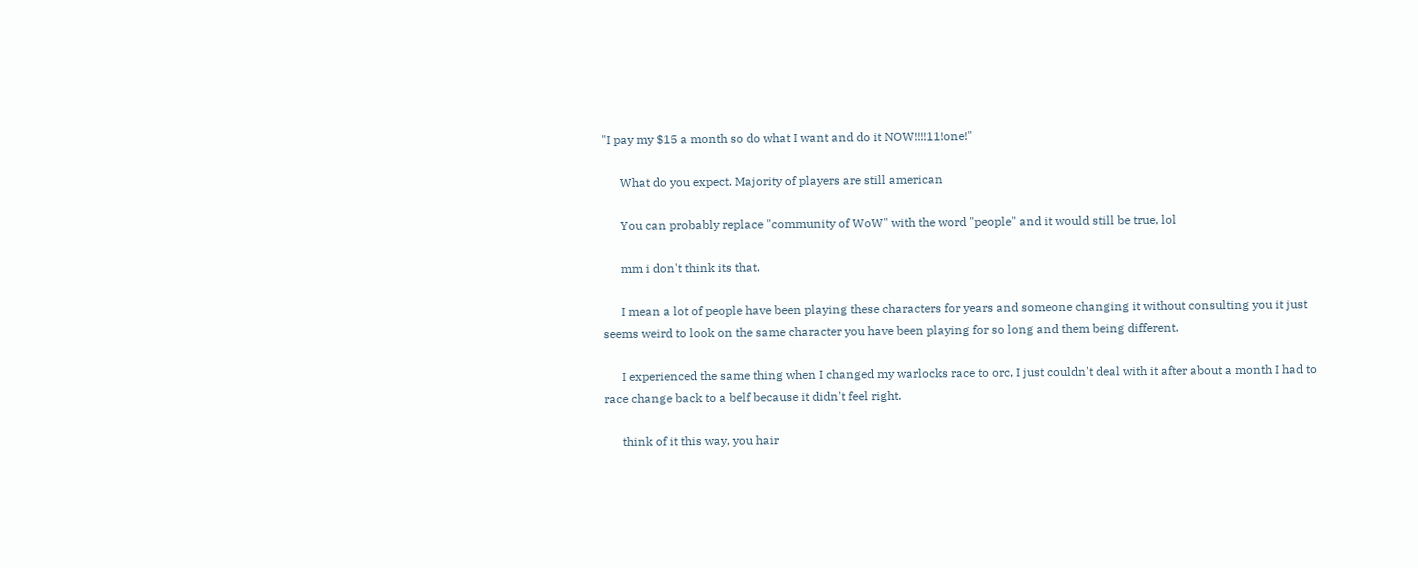"I pay my $15 a month so do what I want and do it NOW!!!!11!one!"

      What do you expect. Majority of players are still american

      You can probably replace "community of WoW" with the word "people" and it would still be true, lol

      mm i don't think its that.

      I mean a lot of people have been playing these characters for years and someone changing it without consulting you it just seems weird to look on the same character you have been playing for so long and them being different.

      I experienced the same thing when I changed my warlocks race to orc, I just couldn't deal with it after about a month I had to race change back to a belf because it didn't feel right.

      think of it this way, you hair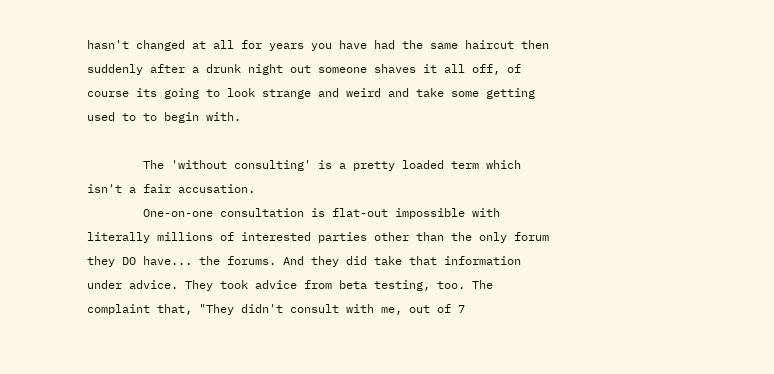hasn't changed at all for years you have had the same haircut then suddenly after a drunk night out someone shaves it all off, of course its going to look strange and weird and take some getting used to to begin with.

        The 'without consulting' is a pretty loaded term which isn't a fair accusation.
        One-on-one consultation is flat-out impossible with literally millions of interested parties other than the only forum they DO have... the forums. And they did take that information under advice. They took advice from beta testing, too. The complaint that, "They didn't consult with me, out of 7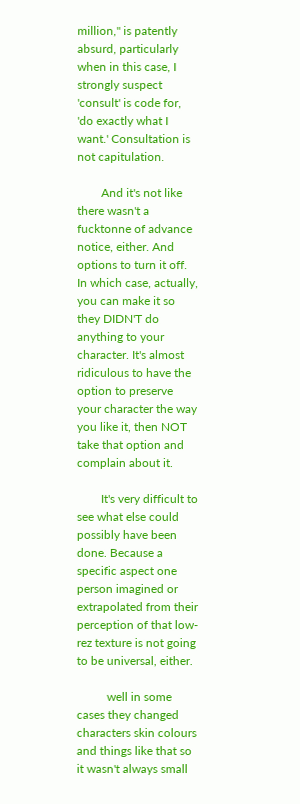million," is patently absurd, particularly when in this case, I strongly suspect 'consult' is code for, 'do exactly what I want.' Consultation is not capitulation.

        And it's not like there wasn't a fucktonne of advance notice, either. And options to turn it off. In which case, actually, you can make it so they DIDN'T do anything to your character. It's almost ridiculous to have the option to preserve your character the way you like it, then NOT take that option and complain about it.

        It's very difficult to see what else could possibly have been done. Because a specific aspect one person imagined or extrapolated from their perception of that low-rez texture is not going to be universal, either.

          well in some cases they changed characters skin colours and things like that so it wasn't always small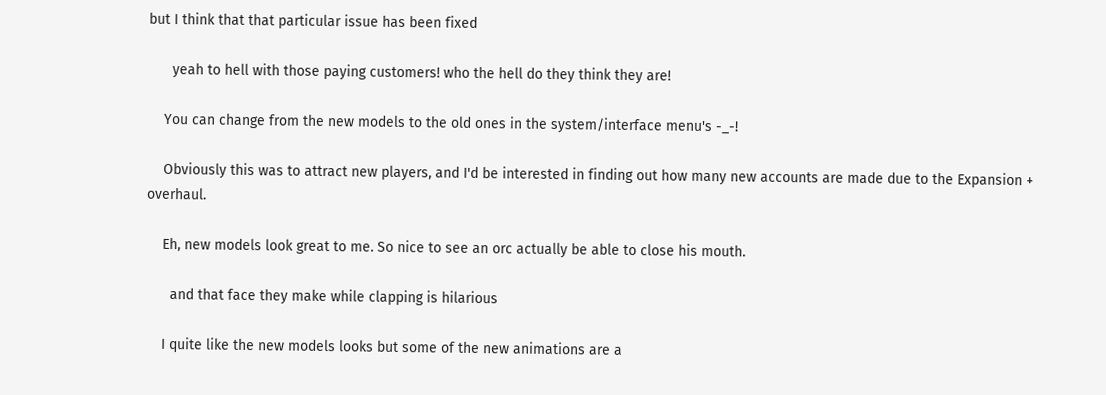but I think that that particular issue has been fixed

      yeah to hell with those paying customers! who the hell do they think they are!

    You can change from the new models to the old ones in the system/interface menu's -_-!

    Obviously this was to attract new players, and I'd be interested in finding out how many new accounts are made due to the Expansion + overhaul.

    Eh, new models look great to me. So nice to see an orc actually be able to close his mouth.

      and that face they make while clapping is hilarious

    I quite like the new models looks but some of the new animations are a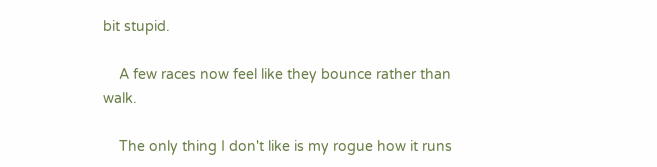bit stupid.

    A few races now feel like they bounce rather than walk.

    The only thing I don't like is my rogue how it runs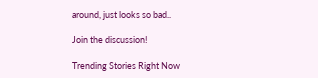around, just looks so bad..

Join the discussion!

Trending Stories Right Now